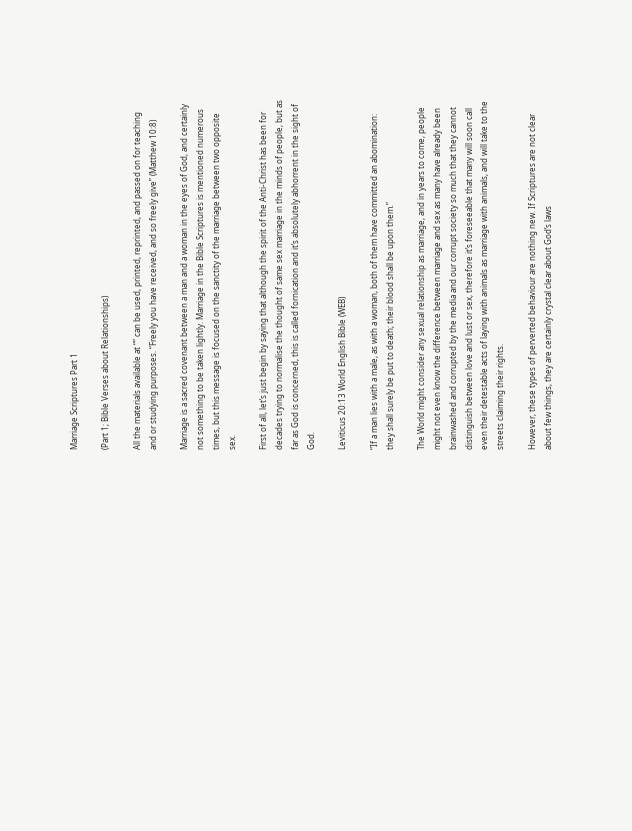Marriage Scriptures Part 1

(Part 1; Bible Verses about Relationships)

All the materials available at “” can be used, printed, reprinted, and passed on for teaching and or studying purposes. “Freely you have received, and so freely give” (Matthew 10:8)

Marriage is a sacred covenant between a man and a woman in the eyes of God, and certainly not something to be taken lightly. Marriage in the Bible Scriptures is mentioned numerous times, but this message is focused on the sanctity of the marriage between two opposite sex.

First of all, let’s just begin by saying that although the spirit of the Anti-Christ has been for decades trying to normalise the thought of same sex marriage in the minds of people, but as far as God is concerned, this is called fornication and it’s absolutely abhorrent in the sight of God.

Leviticus 20:13 World English Bible (WEB)

“If a man lies with a male, as with a woman, both of them have committed an abomination: they shall surely be put to death; their blood shall be upon them.”

The World might consider any sexual relationship as marriage, and in years to come, people might not even know the difference between marriage and sex as many have already been brainwashed and corrupted by the media and our corrupt society so much that they cannot distinguish between love and lust or sex, therefore it’s foreseeable that many will soon call even their detestable acts of laying with animals as marriage with animals, and will take to the streets claiming their rights.

However, these types of perverted behaviour are nothing new. If Scriptures are not clear about few things, they are certainly crystal clear about God’s laws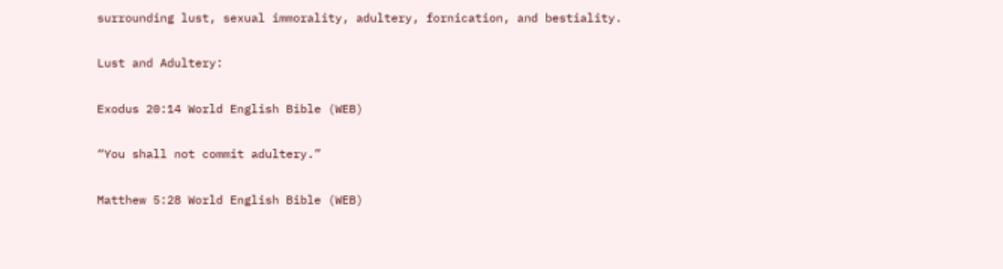surrounding lust, sexual immorality, adultery, fornication, and bestiality.

Lust and Adultery:

Exodus 20:14 World English Bible (WEB)

“You shall not commit adultery.”

Matthew 5:28 World English Bible (WEB)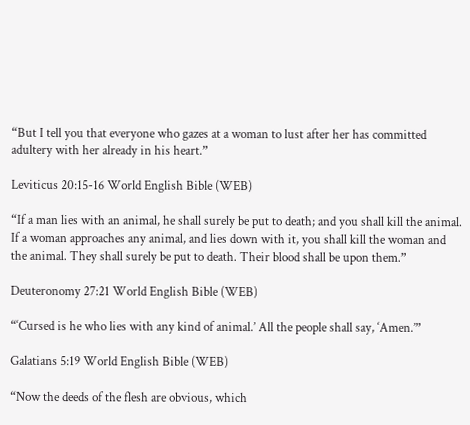“But I tell you that everyone who gazes at a woman to lust after her has committed adultery with her already in his heart.”

Leviticus 20:15-16 World English Bible (WEB)

“If a man lies with an animal, he shall surely be put to death; and you shall kill the animal. If a woman approaches any animal, and lies down with it, you shall kill the woman and the animal. They shall surely be put to death. Their blood shall be upon them.”

Deuteronomy 27:21 World English Bible (WEB)

“‘Cursed is he who lies with any kind of animal.’ All the people shall say, ‘Amen.’”

Galatians 5:19 World English Bible (WEB)

“Now the deeds of the flesh are obvious, which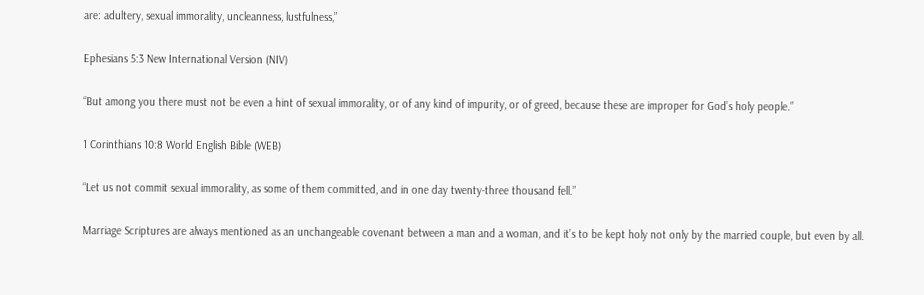are: adultery, sexual immorality, uncleanness, lustfulness,”

Ephesians 5:3 New International Version (NIV)

“But among you there must not be even a hint of sexual immorality, or of any kind of impurity, or of greed, because these are improper for God’s holy people.”

1 Corinthians 10:8 World English Bible (WEB)

“Let us not commit sexual immorality, as some of them committed, and in one day twenty-three thousand fell.”

Marriage Scriptures are always mentioned as an unchangeable covenant between a man and a woman, and it’s to be kept holy not only by the married couple, but even by all.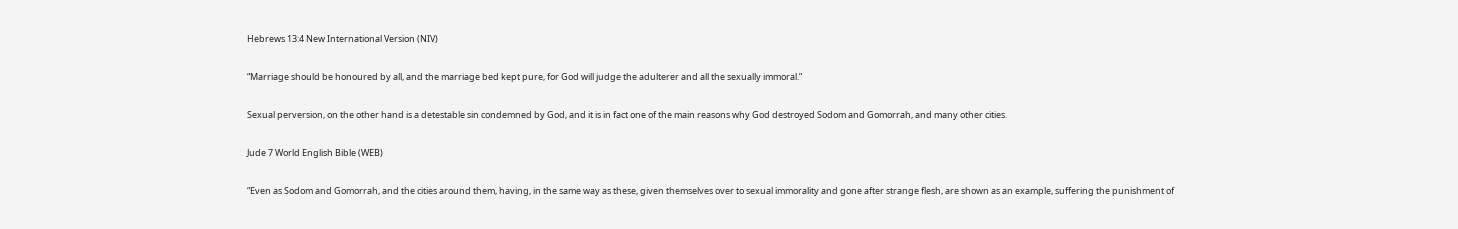Hebrews 13:4 New International Version (NIV)

“Marriage should be honoured by all, and the marriage bed kept pure, for God will judge the adulterer and all the sexually immoral.”

Sexual perversion, on the other hand is a detestable sin condemned by God, and it is in fact one of the main reasons why God destroyed Sodom and Gomorrah, and many other cities.

Jude 7 World English Bible (WEB)

“Even as Sodom and Gomorrah, and the cities around them, having, in the same way as these, given themselves over to sexual immorality and gone after strange flesh, are shown as an example, suffering the punishment of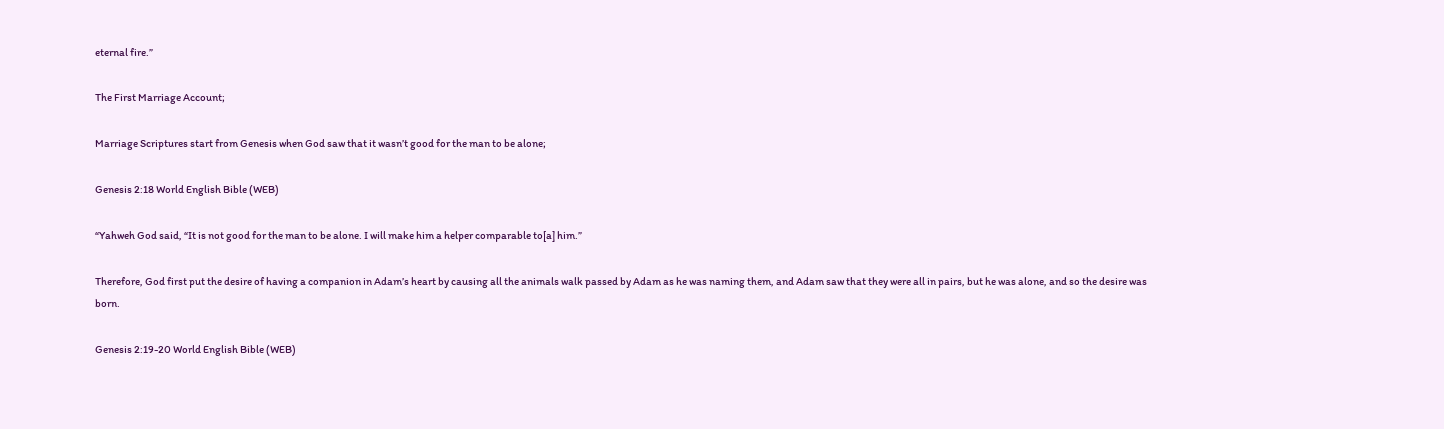eternal fire.”

The First Marriage Account;

Marriage Scriptures start from Genesis when God saw that it wasn’t good for the man to be alone;

Genesis 2:18 World English Bible (WEB)

“Yahweh God said, “It is not good for the man to be alone. I will make him a helper comparable to[a] him.”

Therefore, God first put the desire of having a companion in Adam’s heart by causing all the animals walk passed by Adam as he was naming them, and Adam saw that they were all in pairs, but he was alone, and so the desire was born.

Genesis 2:19-20 World English Bible (WEB)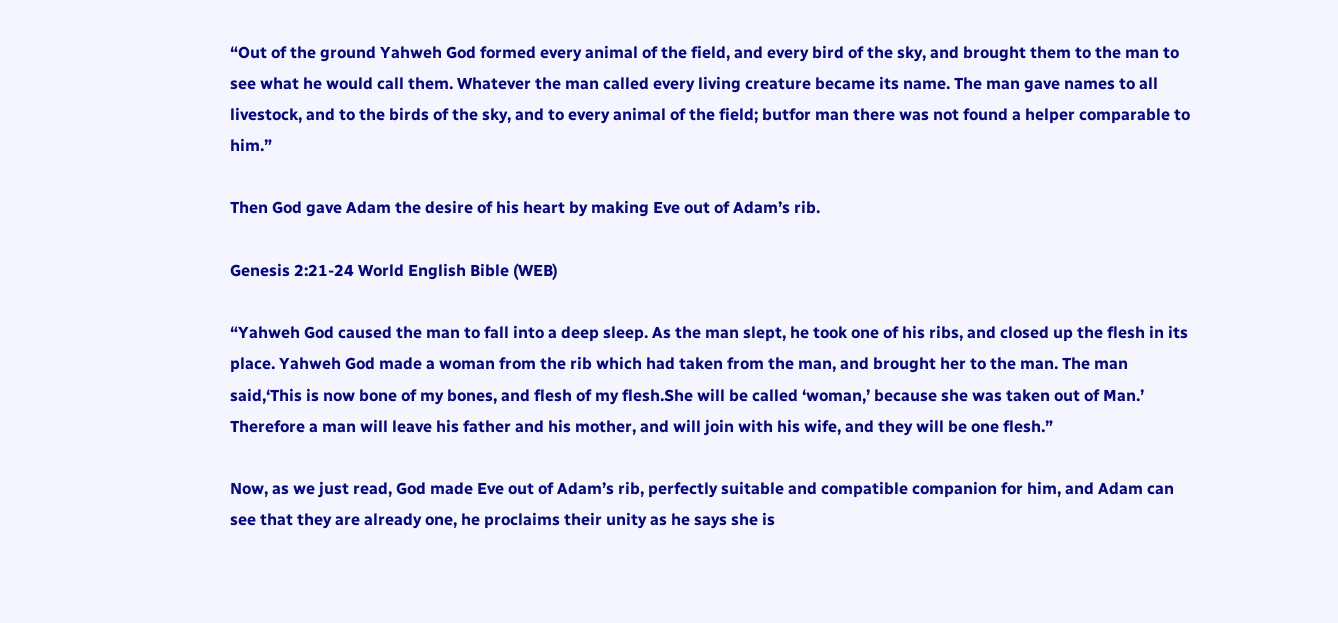“Out of the ground Yahweh God formed every animal of the field, and every bird of the sky, and brought them to the man to see what he would call them. Whatever the man called every living creature became its name. The man gave names to all livestock, and to the birds of the sky, and to every animal of the field; butfor man there was not found a helper comparable to him.”

Then God gave Adam the desire of his heart by making Eve out of Adam’s rib.

Genesis 2:21-24 World English Bible (WEB)

“Yahweh God caused the man to fall into a deep sleep. As the man slept, he took one of his ribs, and closed up the flesh in its place. Yahweh God made a woman from the rib which had taken from the man, and brought her to the man. The man said,‘This is now bone of my bones, and flesh of my flesh.She will be called ‘woman,’ because she was taken out of Man.’ Therefore a man will leave his father and his mother, and will join with his wife, and they will be one flesh.”

Now, as we just read, God made Eve out of Adam’s rib, perfectly suitable and compatible companion for him, and Adam can see that they are already one, he proclaims their unity as he says she is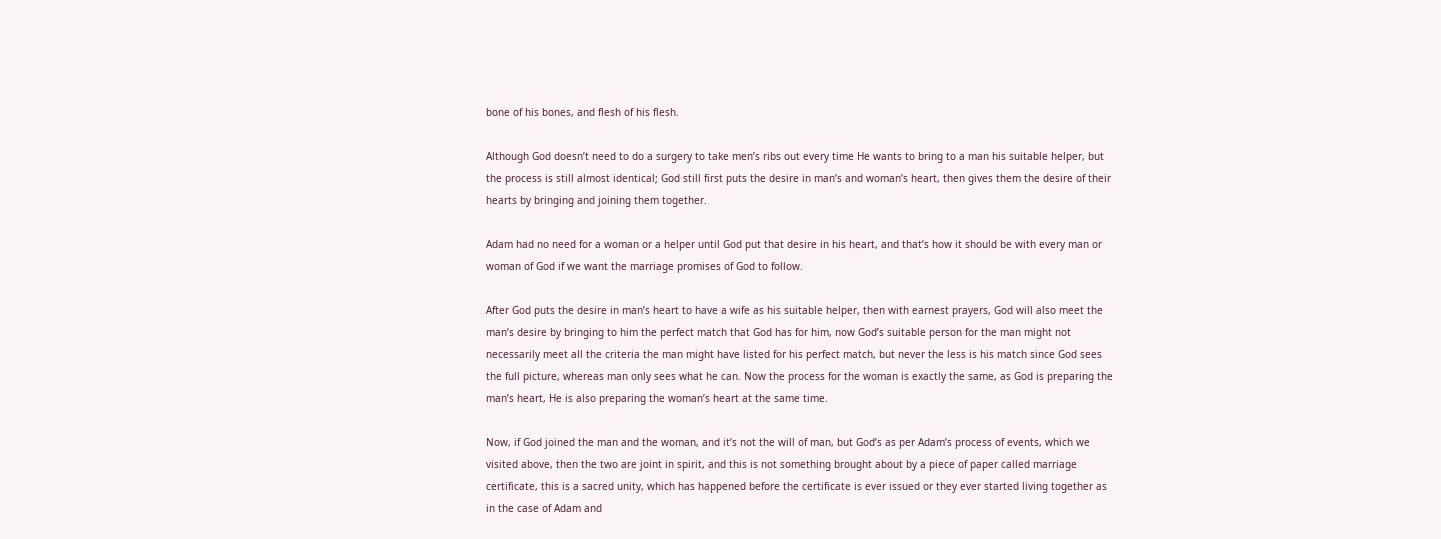bone of his bones, and flesh of his flesh.

Although God doesn’t need to do a surgery to take men’s ribs out every time He wants to bring to a man his suitable helper, but the process is still almost identical; God still first puts the desire in man’s and woman’s heart, then gives them the desire of their hearts by bringing and joining them together.

Adam had no need for a woman or a helper until God put that desire in his heart, and that’s how it should be with every man or woman of God if we want the marriage promises of God to follow.

After God puts the desire in man’s heart to have a wife as his suitable helper, then with earnest prayers, God will also meet the man’s desire by bringing to him the perfect match that God has for him, now God’s suitable person for the man might not necessarily meet all the criteria the man might have listed for his perfect match, but never the less is his match since God sees the full picture, whereas man only sees what he can. Now the process for the woman is exactly the same, as God is preparing the man’s heart, He is also preparing the woman’s heart at the same time.

Now, if God joined the man and the woman, and it’s not the will of man, but God’s as per Adam’s process of events, which we visited above, then the two are joint in spirit, and this is not something brought about by a piece of paper called marriage certificate, this is a sacred unity, which has happened before the certificate is ever issued or they ever started living together as in the case of Adam and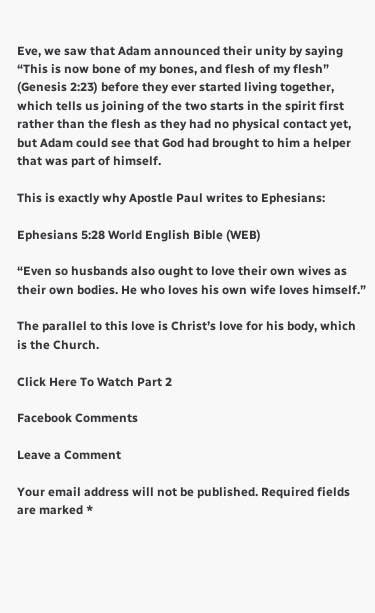Eve, we saw that Adam announced their unity by saying “This is now bone of my bones, and flesh of my flesh” (Genesis 2:23) before they ever started living together, which tells us joining of the two starts in the spirit first rather than the flesh as they had no physical contact yet, but Adam could see that God had brought to him a helper that was part of himself.

This is exactly why Apostle Paul writes to Ephesians:

Ephesians 5:28 World English Bible (WEB)

“Even so husbands also ought to love their own wives as their own bodies. He who loves his own wife loves himself.”

The parallel to this love is Christ’s love for his body, which is the Church.

Click Here To Watch Part 2

Facebook Comments

Leave a Comment

Your email address will not be published. Required fields are marked *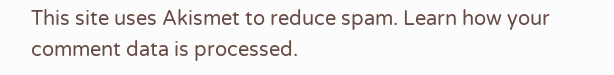This site uses Akismet to reduce spam. Learn how your comment data is processed.